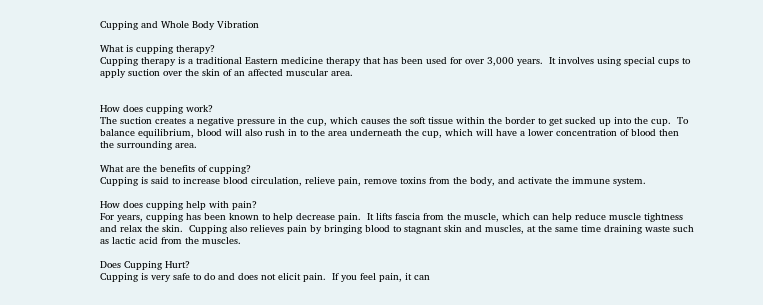Cupping and Whole Body Vibration

What is cupping therapy?
Cupping therapy is a traditional Eastern medicine therapy that has been used for over 3,000 years.  It involves using special cups to apply suction over the skin of an affected muscular area.


How does cupping work?
The suction creates a negative pressure in the cup, which causes the soft tissue within the border to get sucked up into the cup.  To balance equilibrium, blood will also rush in to the area underneath the cup, which will have a lower concentration of blood then the surrounding area.

What are the benefits of cupping?
Cupping is said to increase blood circulation, relieve pain, remove toxins from the body, and activate the immune system.

How does cupping help with pain?
For years, cupping has been known to help decrease pain.  It lifts fascia from the muscle, which can help reduce muscle tightness and relax the skin.  Cupping also relieves pain by bringing blood to stagnant skin and muscles, at the same time draining waste such as lactic acid from the muscles.

Does Cupping Hurt?
Cupping is very safe to do and does not elicit pain.  If you feel pain, it can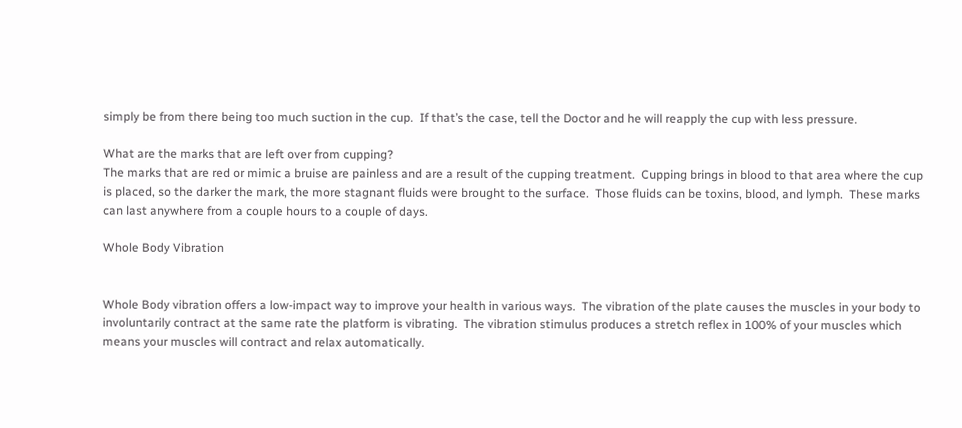simply be from there being too much suction in the cup.  If that’s the case, tell the Doctor and he will reapply the cup with less pressure.

What are the marks that are left over from cupping?
The marks that are red or mimic a bruise are painless and are a result of the cupping treatment.  Cupping brings in blood to that area where the cup is placed, so the darker the mark, the more stagnant fluids were brought to the surface.  Those fluids can be toxins, blood, and lymph.  These marks can last anywhere from a couple hours to a couple of days.

Whole Body Vibration


Whole Body vibration offers a low-impact way to improve your health in various ways.  The vibration of the plate causes the muscles in your body to involuntarily contract at the same rate the platform is vibrating.  The vibration stimulus produces a stretch reflex in 100% of your muscles which means your muscles will contract and relax automatically.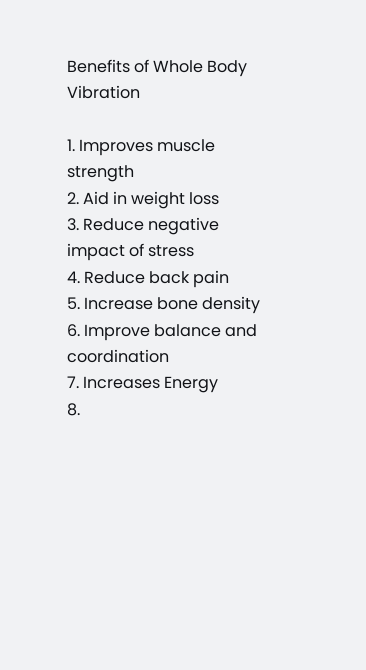Benefits of Whole Body Vibration

1. Improves muscle strength
2. Aid in weight loss
3. Reduce negative impact of stress
4. Reduce back pain
5. Increase bone density
6. Improve balance and coordination
7. Increases Energy
8.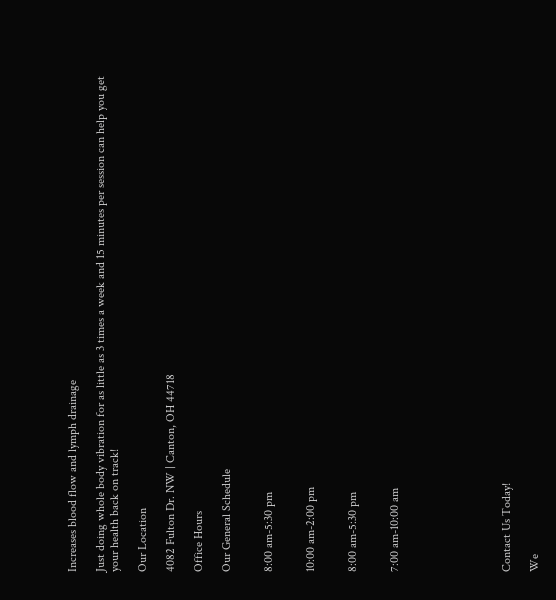Increases blood flow and lymph drainage

Just doing whole body vibration for as little as 3 times a week and 15 minutes per session can help you get your health back on track!

Our Location

4082 Fulton Dr. NW | Canton, OH 44718

Office Hours

Our General Schedule


8:00 am-5:30 pm


10:00 am-2:00 pm


8:00 am-5:30 pm


7:00 am-10:00 am







Contact Us Today!

We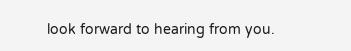look forward to hearing from you.